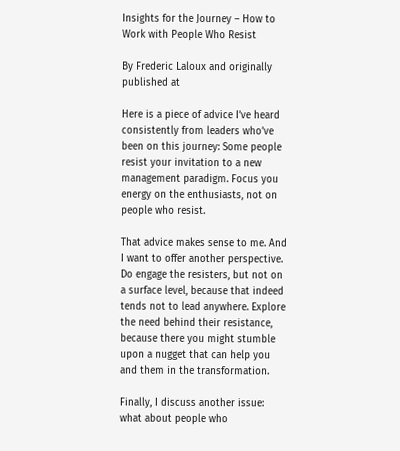Insights for the Journey – How to Work with People Who Resist

By Frederic Laloux and originally published at

Here is a piece of advice I’ve heard consistently from leaders who’ve been on this journey: Some people resist your invitation to a new management paradigm. Focus you energy on the enthusiasts, not on people who resist.

That advice makes sense to me. And I want to offer another perspective. Do engage the resisters, but not on a surface level, because that indeed tends not to lead anywhere. Explore the need behind their resistance, because there you might stumble upon a nugget that can help you and them in the transformation.

Finally, I discuss another issue: what about people who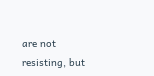are not resisting, but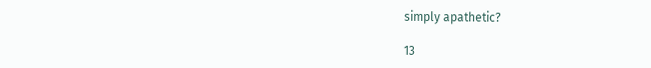simply apathetic?

13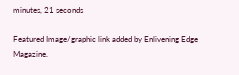minutes, 21 seconds

Featured Image/graphic link added by Enlivening Edge Magazine.